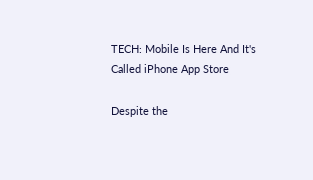TECH: Mobile Is Here And It's Called iPhone App Store

Despite the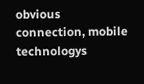obvious connection, mobile technologys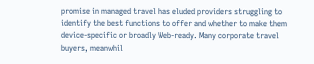promise in managed travel has eluded providers struggling to identify the best functions to offer and whether to make them device-specific or broadly Web-ready. Many corporate travel buyers, meanwhil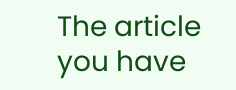The article you have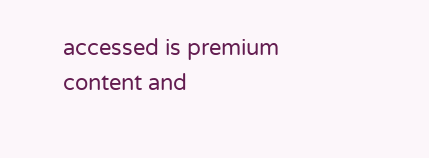accessed is premium content and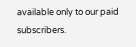available only to our paid subscribers.